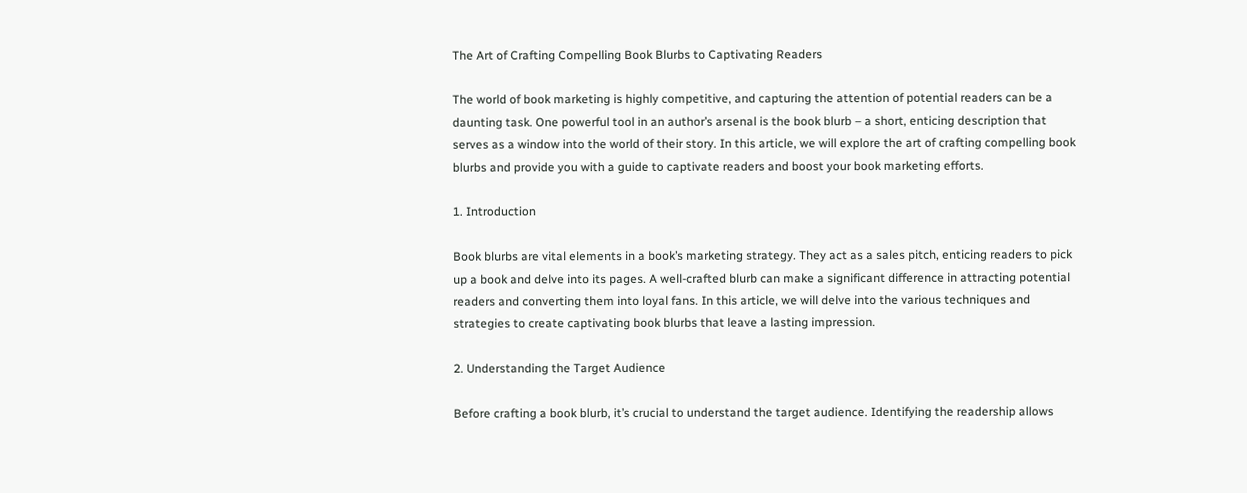The Art of Crafting Compelling Book Blurbs to Captivating Readers

The world of book marketing is highly competitive, and capturing the attention of potential readers can be a daunting task. One powerful tool in an author’s arsenal is the book blurb – a short, enticing description that serves as a window into the world of their story. In this article, we will explore the art of crafting compelling book blurbs and provide you with a guide to captivate readers and boost your book marketing efforts.

1. Introduction

Book blurbs are vital elements in a book’s marketing strategy. They act as a sales pitch, enticing readers to pick up a book and delve into its pages. A well-crafted blurb can make a significant difference in attracting potential readers and converting them into loyal fans. In this article, we will delve into the various techniques and strategies to create captivating book blurbs that leave a lasting impression.

2. Understanding the Target Audience

Before crafting a book blurb, it’s crucial to understand the target audience. Identifying the readership allows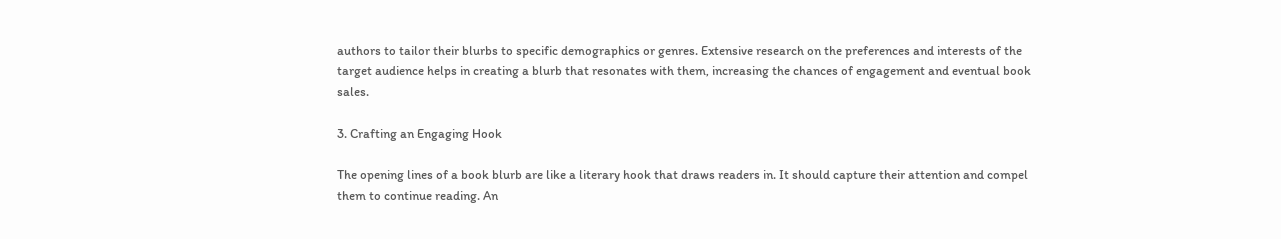authors to tailor their blurbs to specific demographics or genres. Extensive research on the preferences and interests of the target audience helps in creating a blurb that resonates with them, increasing the chances of engagement and eventual book sales.

3. Crafting an Engaging Hook

The opening lines of a book blurb are like a literary hook that draws readers in. It should capture their attention and compel them to continue reading. An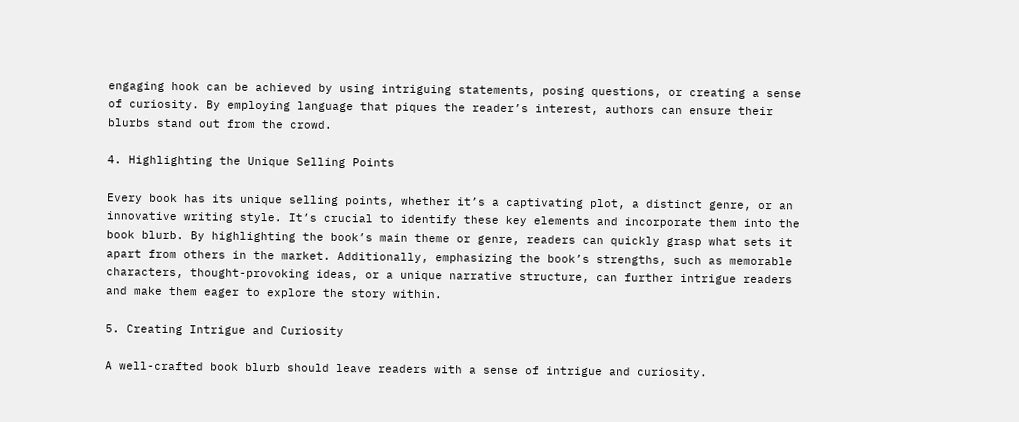engaging hook can be achieved by using intriguing statements, posing questions, or creating a sense of curiosity. By employing language that piques the reader’s interest, authors can ensure their blurbs stand out from the crowd.

4. Highlighting the Unique Selling Points

Every book has its unique selling points, whether it’s a captivating plot, a distinct genre, or an innovative writing style. It’s crucial to identify these key elements and incorporate them into the book blurb. By highlighting the book’s main theme or genre, readers can quickly grasp what sets it apart from others in the market. Additionally, emphasizing the book’s strengths, such as memorable characters, thought-provoking ideas, or a unique narrative structure, can further intrigue readers and make them eager to explore the story within.

5. Creating Intrigue and Curiosity

A well-crafted book blurb should leave readers with a sense of intrigue and curiosity.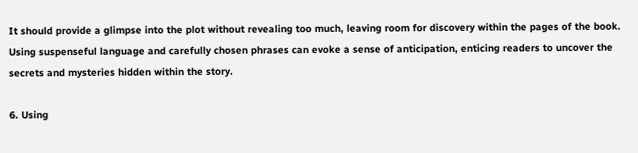It should provide a glimpse into the plot without revealing too much, leaving room for discovery within the pages of the book. Using suspenseful language and carefully chosen phrases can evoke a sense of anticipation, enticing readers to uncover the secrets and mysteries hidden within the story.

6. Using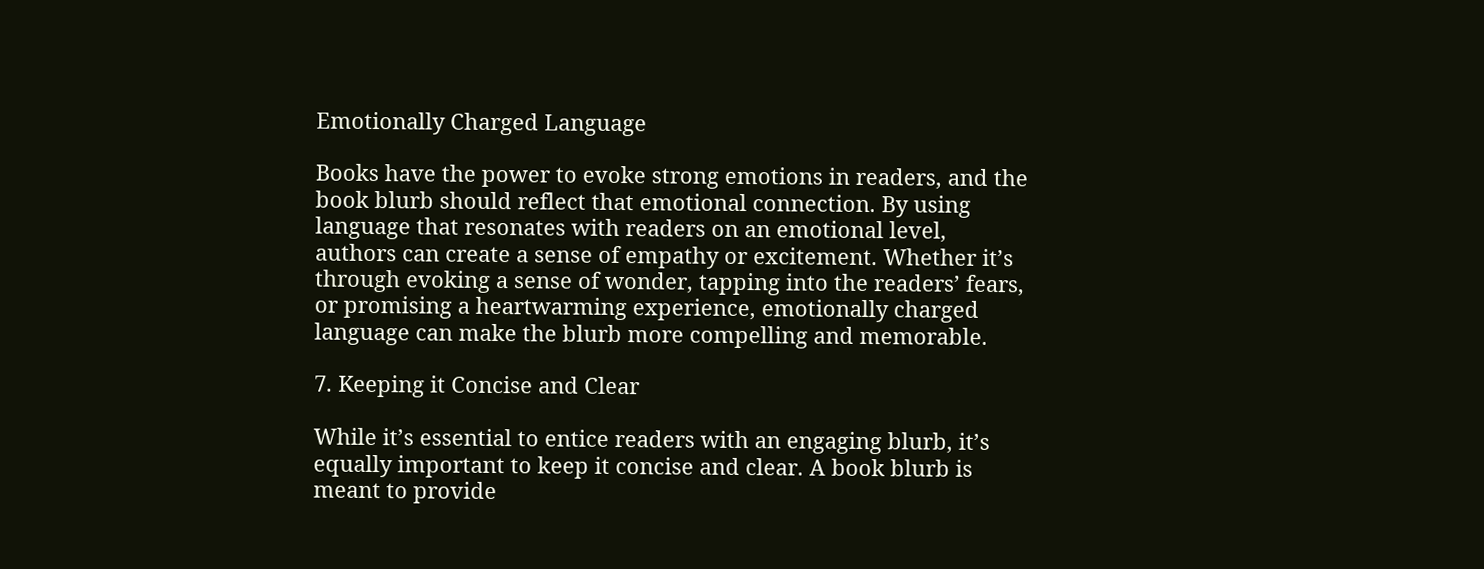Emotionally Charged Language

Books have the power to evoke strong emotions in readers, and the book blurb should reflect that emotional connection. By using language that resonates with readers on an emotional level, authors can create a sense of empathy or excitement. Whether it’s through evoking a sense of wonder, tapping into the readers’ fears, or promising a heartwarming experience, emotionally charged language can make the blurb more compelling and memorable.

7. Keeping it Concise and Clear

While it’s essential to entice readers with an engaging blurb, it’s equally important to keep it concise and clear. A book blurb is meant to provide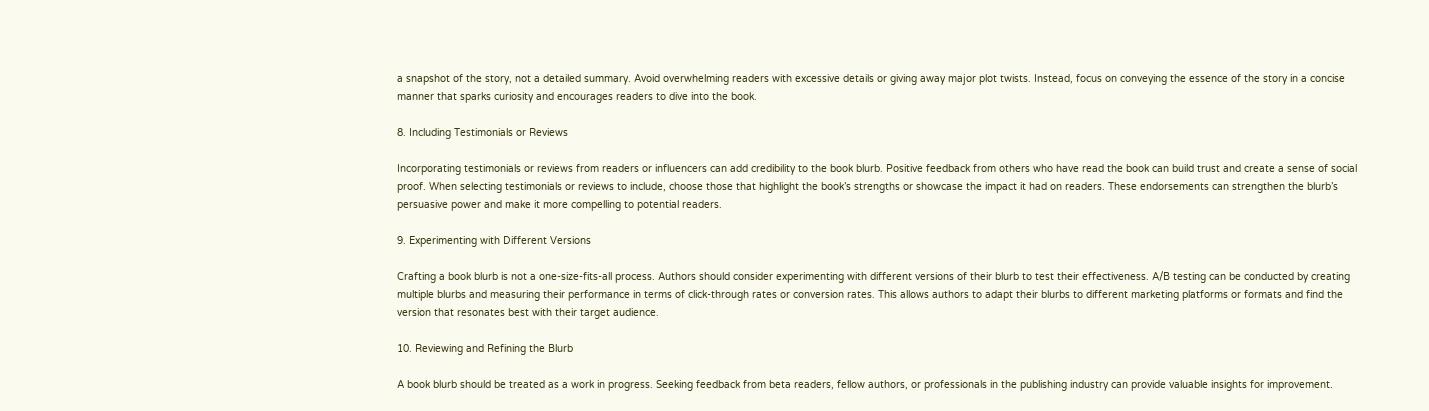a snapshot of the story, not a detailed summary. Avoid overwhelming readers with excessive details or giving away major plot twists. Instead, focus on conveying the essence of the story in a concise manner that sparks curiosity and encourages readers to dive into the book.

8. Including Testimonials or Reviews

Incorporating testimonials or reviews from readers or influencers can add credibility to the book blurb. Positive feedback from others who have read the book can build trust and create a sense of social proof. When selecting testimonials or reviews to include, choose those that highlight the book’s strengths or showcase the impact it had on readers. These endorsements can strengthen the blurb’s persuasive power and make it more compelling to potential readers.

9. Experimenting with Different Versions

Crafting a book blurb is not a one-size-fits-all process. Authors should consider experimenting with different versions of their blurb to test their effectiveness. A/B testing can be conducted by creating multiple blurbs and measuring their performance in terms of click-through rates or conversion rates. This allows authors to adapt their blurbs to different marketing platforms or formats and find the version that resonates best with their target audience.

10. Reviewing and Refining the Blurb

A book blurb should be treated as a work in progress. Seeking feedback from beta readers, fellow authors, or professionals in the publishing industry can provide valuable insights for improvement.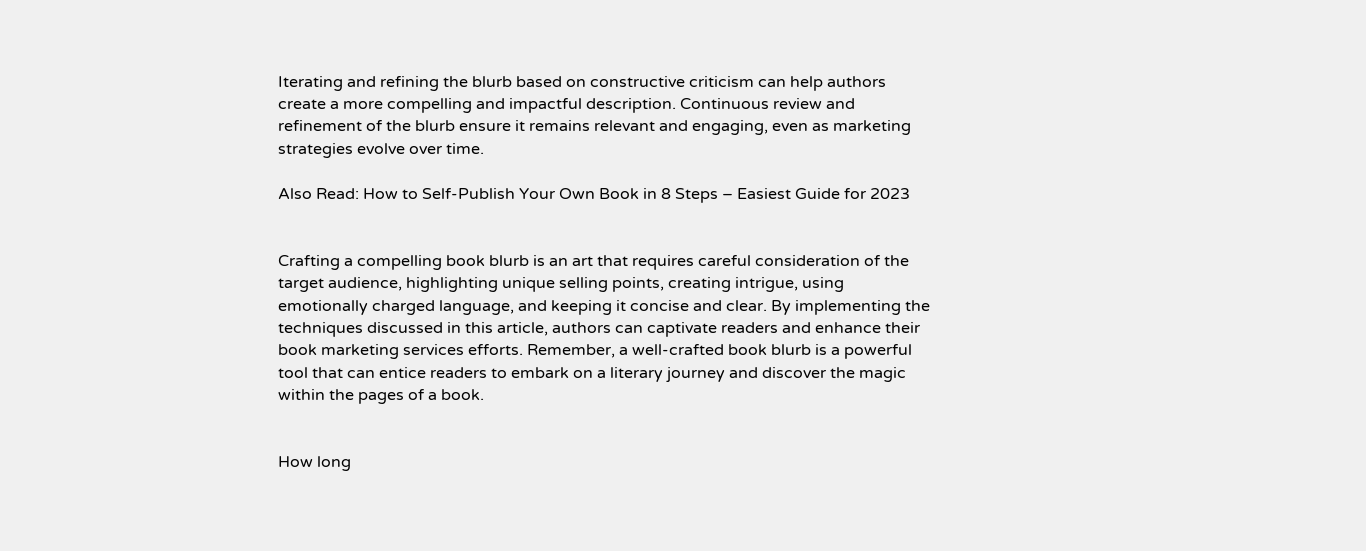Iterating and refining the blurb based on constructive criticism can help authors create a more compelling and impactful description. Continuous review and refinement of the blurb ensure it remains relevant and engaging, even as marketing strategies evolve over time.

Also Read: How to Self-Publish Your Own Book in 8 Steps – Easiest Guide for 2023


Crafting a compelling book blurb is an art that requires careful consideration of the target audience, highlighting unique selling points, creating intrigue, using emotionally charged language, and keeping it concise and clear. By implementing the techniques discussed in this article, authors can captivate readers and enhance their book marketing services efforts. Remember, a well-crafted book blurb is a powerful tool that can entice readers to embark on a literary journey and discover the magic within the pages of a book.


How long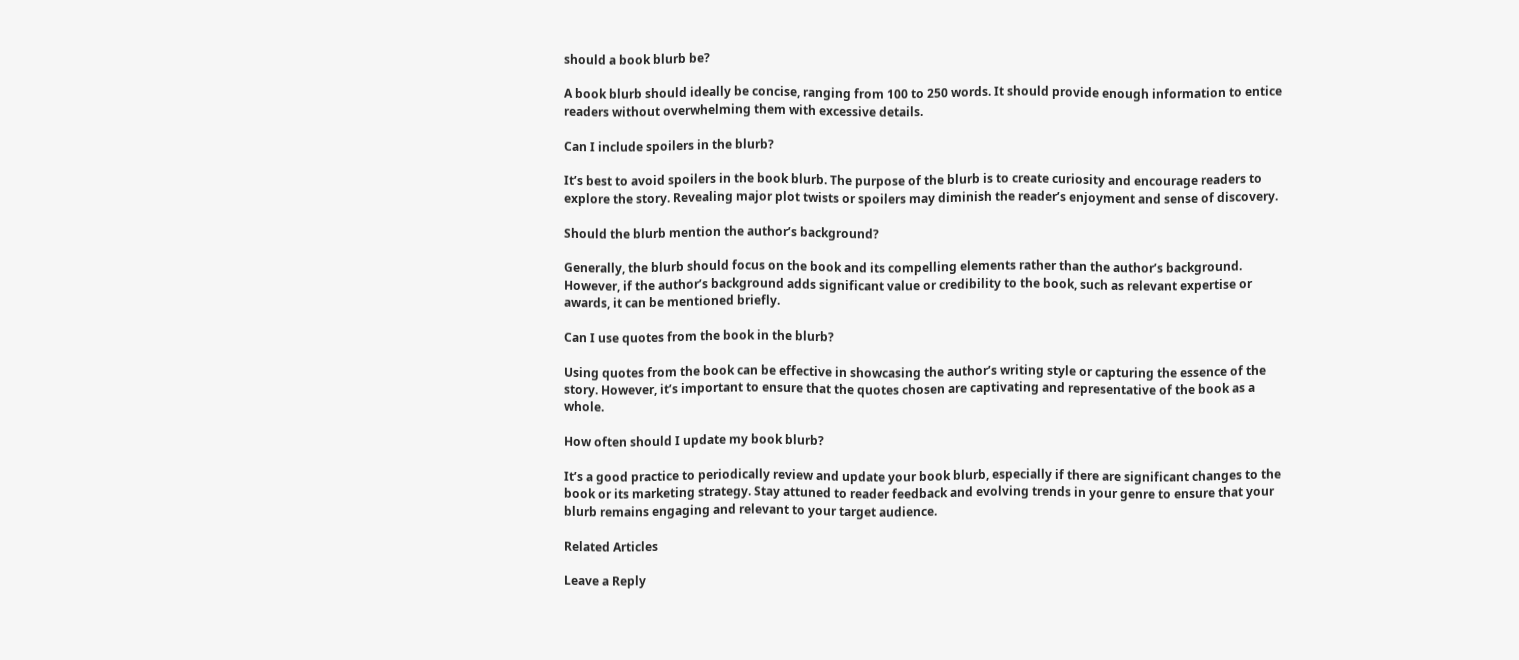should a book blurb be?

A book blurb should ideally be concise, ranging from 100 to 250 words. It should provide enough information to entice readers without overwhelming them with excessive details.

Can I include spoilers in the blurb?

It’s best to avoid spoilers in the book blurb. The purpose of the blurb is to create curiosity and encourage readers to explore the story. Revealing major plot twists or spoilers may diminish the reader’s enjoyment and sense of discovery.

Should the blurb mention the author’s background?

Generally, the blurb should focus on the book and its compelling elements rather than the author’s background. However, if the author’s background adds significant value or credibility to the book, such as relevant expertise or awards, it can be mentioned briefly.

Can I use quotes from the book in the blurb?

Using quotes from the book can be effective in showcasing the author’s writing style or capturing the essence of the story. However, it’s important to ensure that the quotes chosen are captivating and representative of the book as a whole.

How often should I update my book blurb?

It’s a good practice to periodically review and update your book blurb, especially if there are significant changes to the book or its marketing strategy. Stay attuned to reader feedback and evolving trends in your genre to ensure that your blurb remains engaging and relevant to your target audience.

Related Articles

Leave a Reply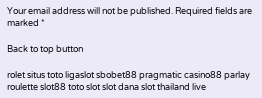Your email address will not be published. Required fields are marked *

Back to top button

rolet situs toto ligaslot sbobet88 pragmatic casino88 parlay roulette slot88 toto slot slot dana slot thailand live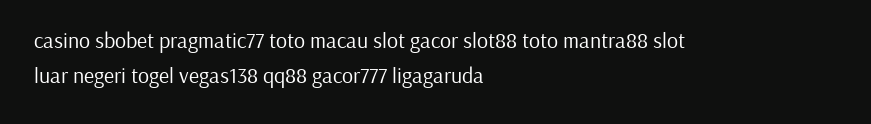casino sbobet pragmatic77 toto macau slot gacor slot88 toto mantra88 slot luar negeri togel vegas138 qq88 gacor777 ligagaruda